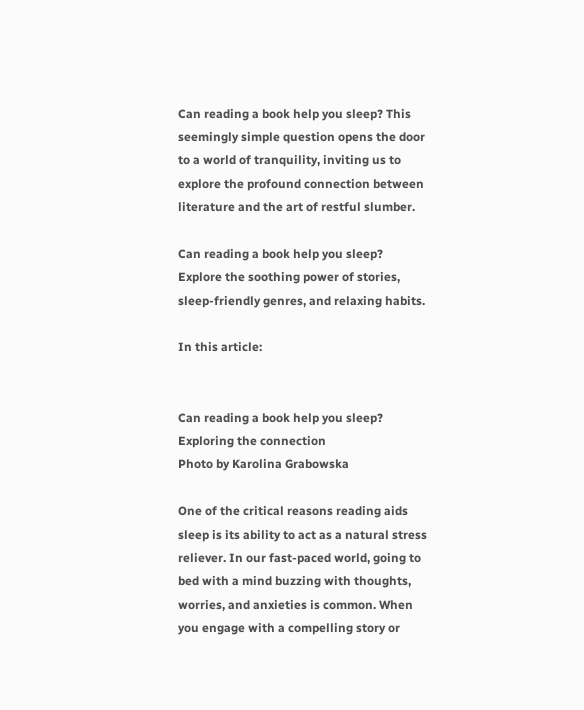Can reading a book help you sleep? This seemingly simple question opens the door to a world of tranquility, inviting us to explore the profound connection between literature and the art of restful slumber.

Can reading a book help you sleep? Explore the soothing power of stories, sleep-friendly genres, and relaxing habits.

In this article:


Can reading a book help you sleep? Exploring the connection
Photo by Karolina Grabowska

One of the critical reasons reading aids sleep is its ability to act as a natural stress reliever. In our fast-paced world, going to bed with a mind buzzing with thoughts, worries, and anxieties is common. When you engage with a compelling story or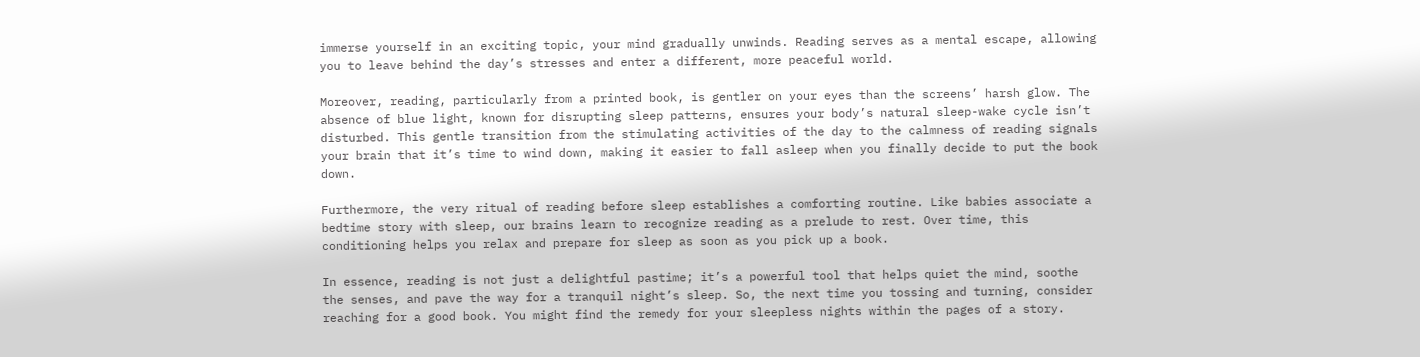immerse yourself in an exciting topic, your mind gradually unwinds. Reading serves as a mental escape, allowing you to leave behind the day’s stresses and enter a different, more peaceful world.

Moreover, reading, particularly from a printed book, is gentler on your eyes than the screens’ harsh glow. The absence of blue light, known for disrupting sleep patterns, ensures your body’s natural sleep-wake cycle isn’t disturbed. This gentle transition from the stimulating activities of the day to the calmness of reading signals your brain that it’s time to wind down, making it easier to fall asleep when you finally decide to put the book down.

Furthermore, the very ritual of reading before sleep establishes a comforting routine. Like babies associate a bedtime story with sleep, our brains learn to recognize reading as a prelude to rest. Over time, this conditioning helps you relax and prepare for sleep as soon as you pick up a book.

In essence, reading is not just a delightful pastime; it’s a powerful tool that helps quiet the mind, soothe the senses, and pave the way for a tranquil night’s sleep. So, the next time you tossing and turning, consider reaching for a good book. You might find the remedy for your sleepless nights within the pages of a story.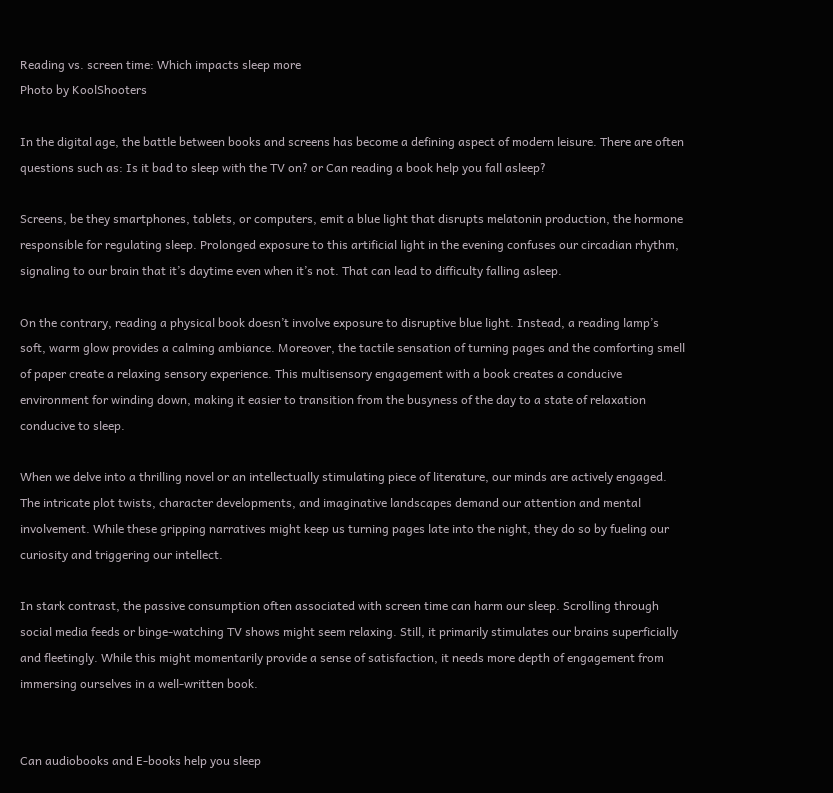Reading vs. screen time: Which impacts sleep more
Photo by KoolShooters

In the digital age, the battle between books and screens has become a defining aspect of modern leisure. There are often questions such as: Is it bad to sleep with the TV on? or Can reading a book help you fall asleep?

Screens, be they smartphones, tablets, or computers, emit a blue light that disrupts melatonin production, the hormone responsible for regulating sleep. Prolonged exposure to this artificial light in the evening confuses our circadian rhythm, signaling to our brain that it’s daytime even when it’s not. That can lead to difficulty falling asleep.

On the contrary, reading a physical book doesn’t involve exposure to disruptive blue light. Instead, a reading lamp’s soft, warm glow provides a calming ambiance. Moreover, the tactile sensation of turning pages and the comforting smell of paper create a relaxing sensory experience. This multisensory engagement with a book creates a conducive environment for winding down, making it easier to transition from the busyness of the day to a state of relaxation conducive to sleep.

When we delve into a thrilling novel or an intellectually stimulating piece of literature, our minds are actively engaged. The intricate plot twists, character developments, and imaginative landscapes demand our attention and mental involvement. While these gripping narratives might keep us turning pages late into the night, they do so by fueling our curiosity and triggering our intellect.

In stark contrast, the passive consumption often associated with screen time can harm our sleep. Scrolling through social media feeds or binge-watching TV shows might seem relaxing. Still, it primarily stimulates our brains superficially and fleetingly. While this might momentarily provide a sense of satisfaction, it needs more depth of engagement from immersing ourselves in a well-written book.


Can audiobooks and E-books help you sleep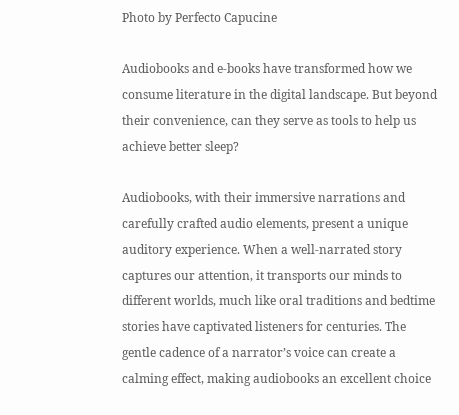Photo by Perfecto Capucine

Audiobooks and e-books have transformed how we consume literature in the digital landscape. But beyond their convenience, can they serve as tools to help us achieve better sleep?

Audiobooks, with their immersive narrations and carefully crafted audio elements, present a unique auditory experience. When a well-narrated story captures our attention, it transports our minds to different worlds, much like oral traditions and bedtime stories have captivated listeners for centuries. The gentle cadence of a narrator’s voice can create a calming effect, making audiobooks an excellent choice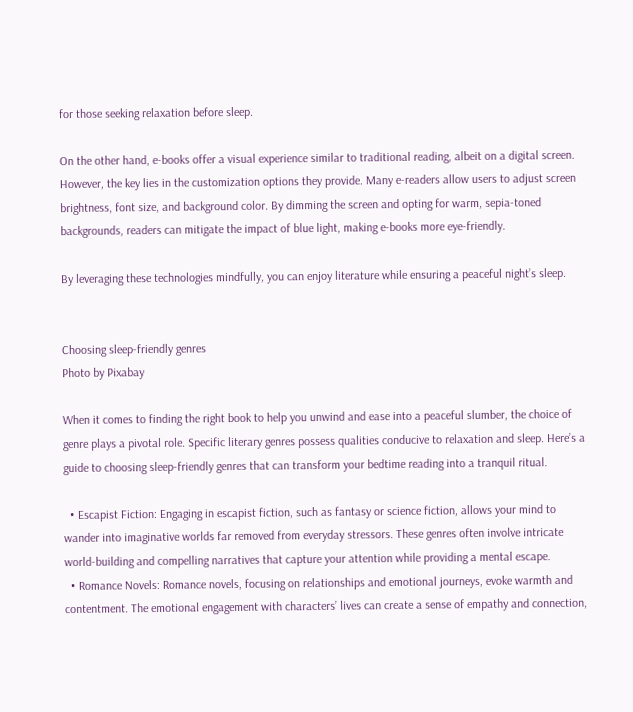for those seeking relaxation before sleep.

On the other hand, e-books offer a visual experience similar to traditional reading, albeit on a digital screen. However, the key lies in the customization options they provide. Many e-readers allow users to adjust screen brightness, font size, and background color. By dimming the screen and opting for warm, sepia-toned backgrounds, readers can mitigate the impact of blue light, making e-books more eye-friendly.

By leveraging these technologies mindfully, you can enjoy literature while ensuring a peaceful night’s sleep.


Choosing sleep-friendly genres
Photo by Pixabay

When it comes to finding the right book to help you unwind and ease into a peaceful slumber, the choice of genre plays a pivotal role. Specific literary genres possess qualities conducive to relaxation and sleep. Here’s a guide to choosing sleep-friendly genres that can transform your bedtime reading into a tranquil ritual.

  • Escapist Fiction: Engaging in escapist fiction, such as fantasy or science fiction, allows your mind to wander into imaginative worlds far removed from everyday stressors. These genres often involve intricate world-building and compelling narratives that capture your attention while providing a mental escape.
  • Romance Novels: Romance novels, focusing on relationships and emotional journeys, evoke warmth and contentment. The emotional engagement with characters’ lives can create a sense of empathy and connection,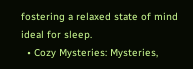fostering a relaxed state of mind ideal for sleep.
  • Cozy Mysteries: Mysteries,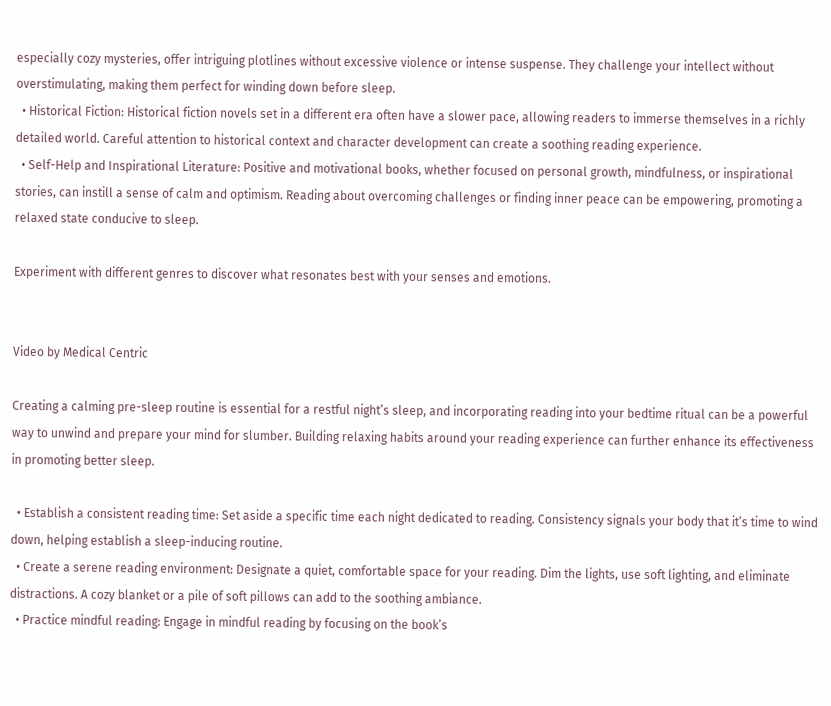especially cozy mysteries, offer intriguing plotlines without excessive violence or intense suspense. They challenge your intellect without overstimulating, making them perfect for winding down before sleep.
  • Historical Fiction: Historical fiction novels set in a different era often have a slower pace, allowing readers to immerse themselves in a richly detailed world. Careful attention to historical context and character development can create a soothing reading experience.
  • Self-Help and Inspirational Literature: Positive and motivational books, whether focused on personal growth, mindfulness, or inspirational stories, can instill a sense of calm and optimism. Reading about overcoming challenges or finding inner peace can be empowering, promoting a relaxed state conducive to sleep.

Experiment with different genres to discover what resonates best with your senses and emotions.


Video by Medical Centric

Creating a calming pre-sleep routine is essential for a restful night’s sleep, and incorporating reading into your bedtime ritual can be a powerful way to unwind and prepare your mind for slumber. Building relaxing habits around your reading experience can further enhance its effectiveness in promoting better sleep.

  • Establish a consistent reading time: Set aside a specific time each night dedicated to reading. Consistency signals your body that it’s time to wind down, helping establish a sleep-inducing routine.
  • Create a serene reading environment: Designate a quiet, comfortable space for your reading. Dim the lights, use soft lighting, and eliminate distractions. A cozy blanket or a pile of soft pillows can add to the soothing ambiance.
  • Practice mindful reading: Engage in mindful reading by focusing on the book’s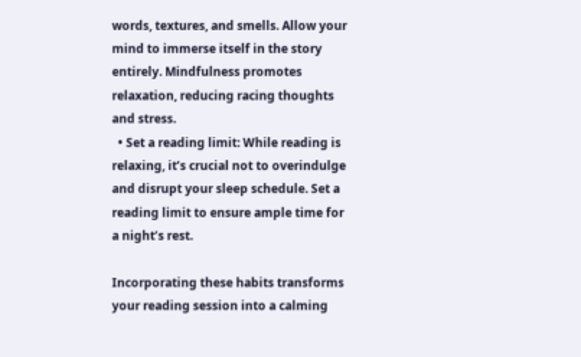words, textures, and smells. Allow your mind to immerse itself in the story entirely. Mindfulness promotes relaxation, reducing racing thoughts and stress.
  • Set a reading limit: While reading is relaxing, it’s crucial not to overindulge and disrupt your sleep schedule. Set a reading limit to ensure ample time for a night’s rest.

Incorporating these habits transforms your reading session into a calming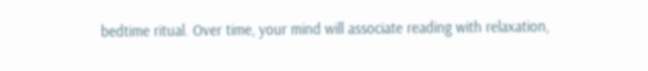bedtime ritual. Over time, your mind will associate reading with relaxation,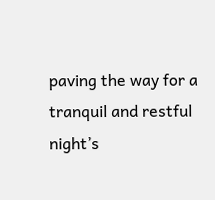paving the way for a tranquil and restful night’s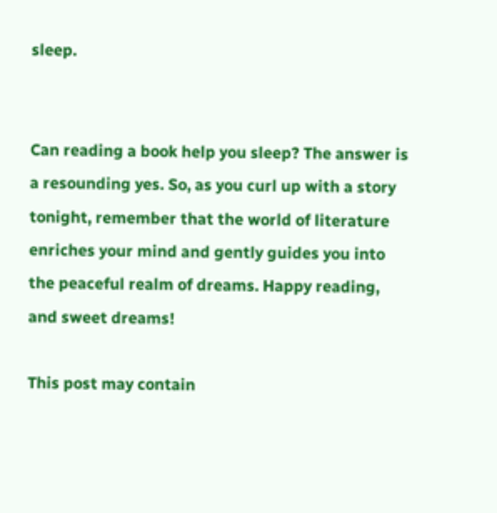sleep.


Can reading a book help you sleep? The answer is a resounding yes. So, as you curl up with a story tonight, remember that the world of literature enriches your mind and gently guides you into the peaceful realm of dreams. Happy reading, and sweet dreams!

This post may contain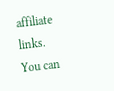affiliate links. You can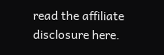read the affiliate disclosure here.